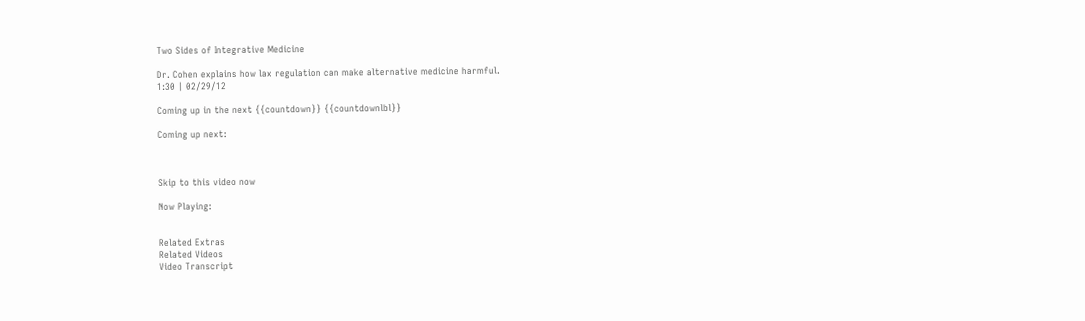Two Sides of Integrative Medicine

Dr. Cohen explains how lax regulation can make alternative medicine harmful.
1:30 | 02/29/12

Coming up in the next {{countdown}} {{countdownlbl}}

Coming up next:



Skip to this video now

Now Playing:


Related Extras
Related Videos
Video Transcript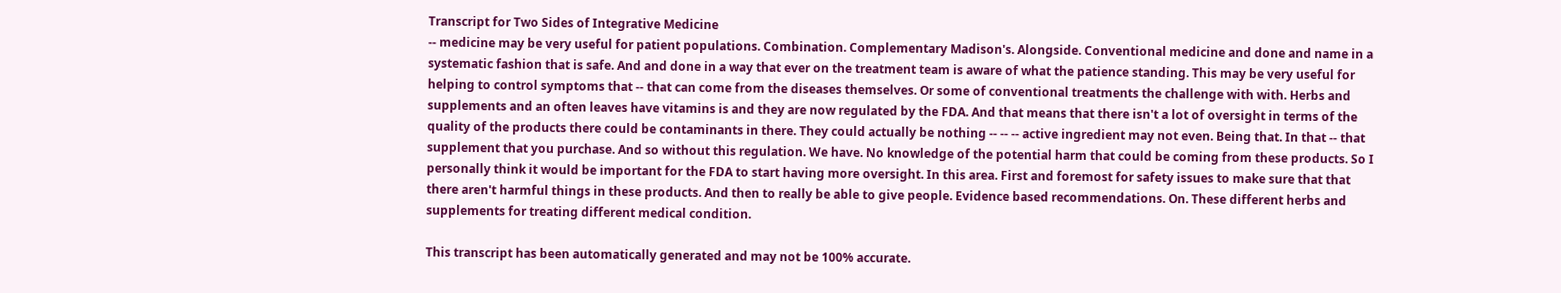Transcript for Two Sides of Integrative Medicine
-- medicine may be very useful for patient populations. Combination. Complementary Madison's. Alongside. Conventional medicine and done and name in a systematic fashion that is safe. And and done in a way that ever on the treatment team is aware of what the patience standing. This may be very useful for helping to control symptoms that -- that can come from the diseases themselves. Or some of conventional treatments the challenge with with. Herbs and supplements and an often leaves have vitamins is and they are now regulated by the FDA. And that means that there isn't a lot of oversight in terms of the quality of the products there could be contaminants in there. They could actually be nothing -- -- -- active ingredient may not even. Being that. In that -- that supplement that you purchase. And so without this regulation. We have. No knowledge of the potential harm that could be coming from these products. So I personally think it would be important for the FDA to start having more oversight. In this area. First and foremost for safety issues to make sure that that there aren't harmful things in these products. And then to really be able to give people. Evidence based recommendations. On. These different herbs and supplements for treating different medical condition.

This transcript has been automatically generated and may not be 100% accurate.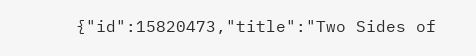{"id":15820473,"title":"Two Sides of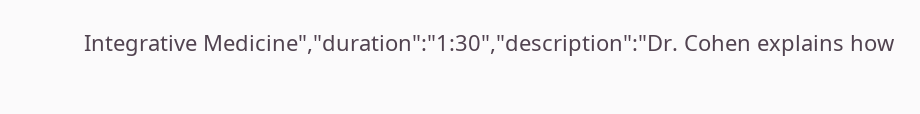Integrative Medicine","duration":"1:30","description":"Dr. Cohen explains how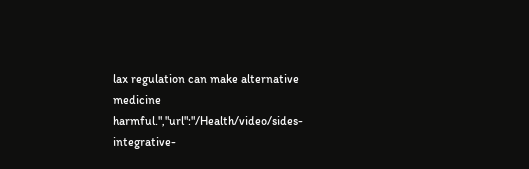lax regulation can make alternative medicine harmful.","url":"/Health/video/sides-integrative-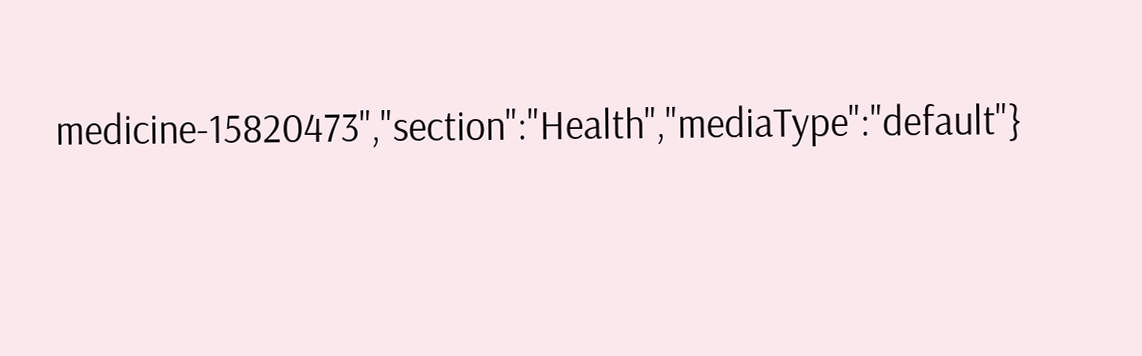medicine-15820473","section":"Health","mediaType":"default"}